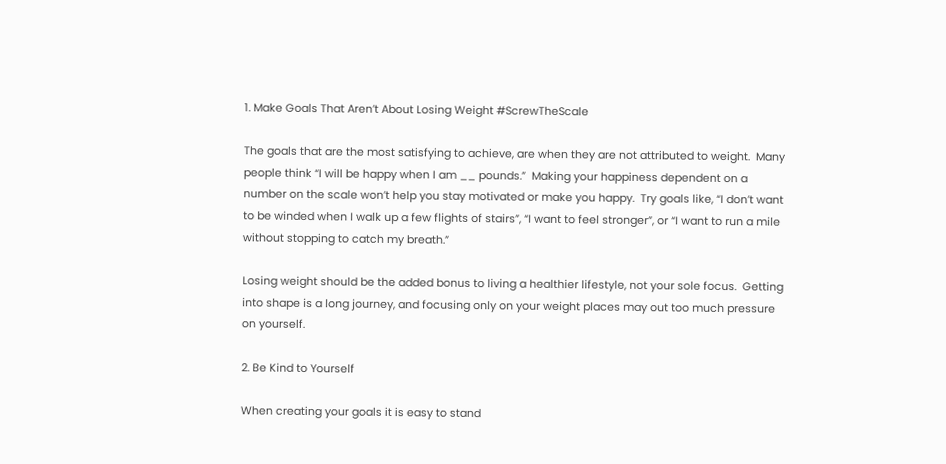1. Make Goals That Aren’t About Losing Weight #ScrewTheScale

The goals that are the most satisfying to achieve, are when they are not attributed to weight.  Many people think “I will be happy when I am __ pounds.”  Making your happiness dependent on a number on the scale won’t help you stay motivated or make you happy.  Try goals like, “I don’t want to be winded when I walk up a few flights of stairs”, “I want to feel stronger”, or “I want to run a mile without stopping to catch my breath.”

Losing weight should be the added bonus to living a healthier lifestyle, not your sole focus.  Getting into shape is a long journey, and focusing only on your weight places may out too much pressure on yourself.

2. Be Kind to Yourself

When creating your goals it is easy to stand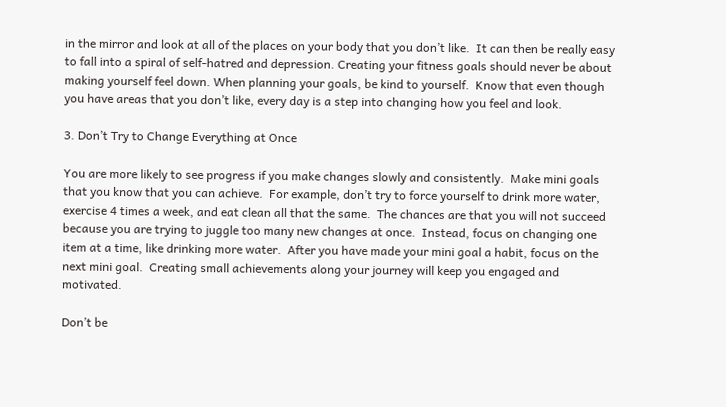in the mirror and look at all of the places on your body that you don’t like.  It can then be really easy to fall into a spiral of self-hatred and depression. Creating your fitness goals should never be about making yourself feel down. When planning your goals, be kind to yourself.  Know that even though you have areas that you don’t like, every day is a step into changing how you feel and look.

3. Don’t Try to Change Everything at Once

You are more likely to see progress if you make changes slowly and consistently.  Make mini goals that you know that you can achieve.  For example, don’t try to force yourself to drink more water, exercise 4 times a week, and eat clean all that the same.  The chances are that you will not succeed because you are trying to juggle too many new changes at once.  Instead, focus on changing one item at a time, like drinking more water.  After you have made your mini goal a habit, focus on the next mini goal.  Creating small achievements along your journey will keep you engaged and motivated.

Don’t be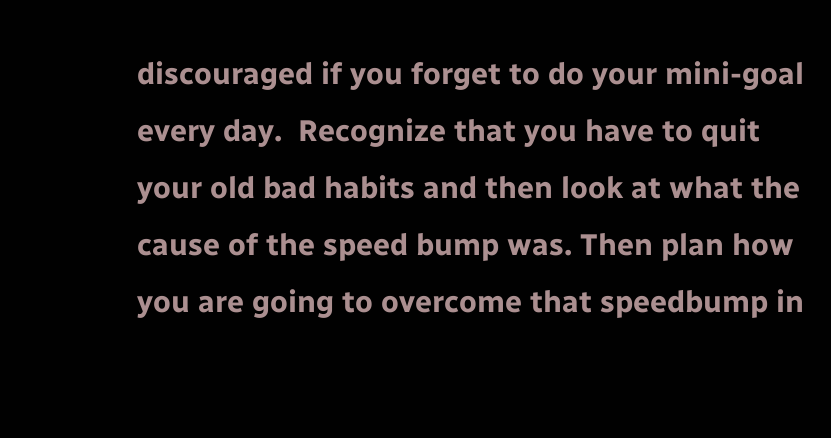discouraged if you forget to do your mini-goal every day.  Recognize that you have to quit your old bad habits and then look at what the cause of the speed bump was. Then plan how you are going to overcome that speedbump in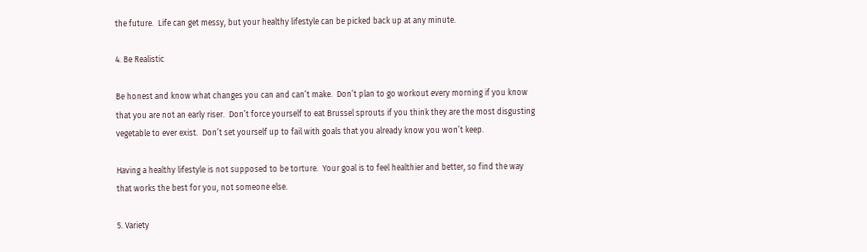the future.  Life can get messy, but your healthy lifestyle can be picked back up at any minute.

4. Be Realistic

Be honest and know what changes you can and can’t make.  Don’t plan to go workout every morning if you know that you are not an early riser.  Don’t force yourself to eat Brussel sprouts if you think they are the most disgusting vegetable to ever exist.  Don’t set yourself up to fail with goals that you already know you won’t keep.

Having a healthy lifestyle is not supposed to be torture.  Your goal is to feel healthier and better, so find the way that works the best for you, not someone else.

5. Variety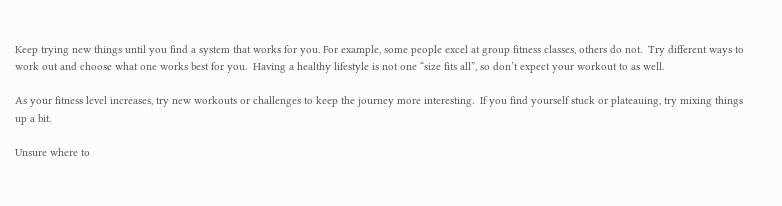Keep trying new things until you find a system that works for you. For example, some people excel at group fitness classes, others do not.  Try different ways to work out and choose what one works best for you.  Having a healthy lifestyle is not one “size fits all”, so don’t expect your workout to as well.

As your fitness level increases, try new workouts or challenges to keep the journey more interesting.  If you find yourself stuck or plateauing, try mixing things up a bit.

Unsure where to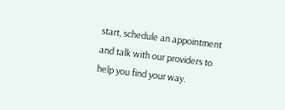start, schedule an appointment and talk with our providers to help you find your way.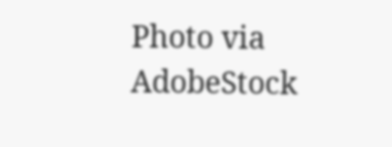Photo via AdobeStock